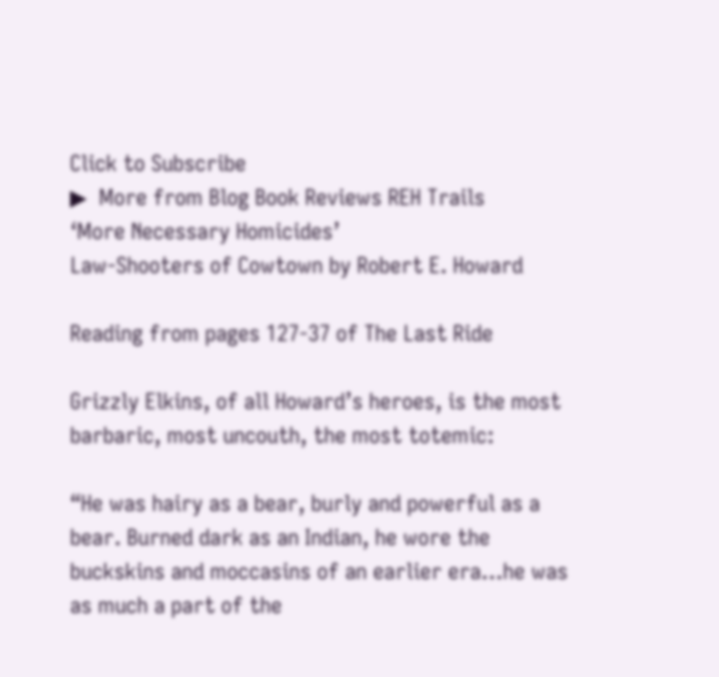Click to Subscribe
▶  More from Blog Book Reviews REH Trails
‘More Necessary Homicides’
Law-Shooters of Cowtown by Robert E. Howard

Reading from pages 127-37 of The Last Ride

Grizzly Elkins, of all Howard’s heroes, is the most barbaric, most uncouth, the most totemic:

“He was hairy as a bear, burly and powerful as a bear. Burned dark as an Indian, he wore the buckskins and moccasins of an earlier era…he was as much a part of the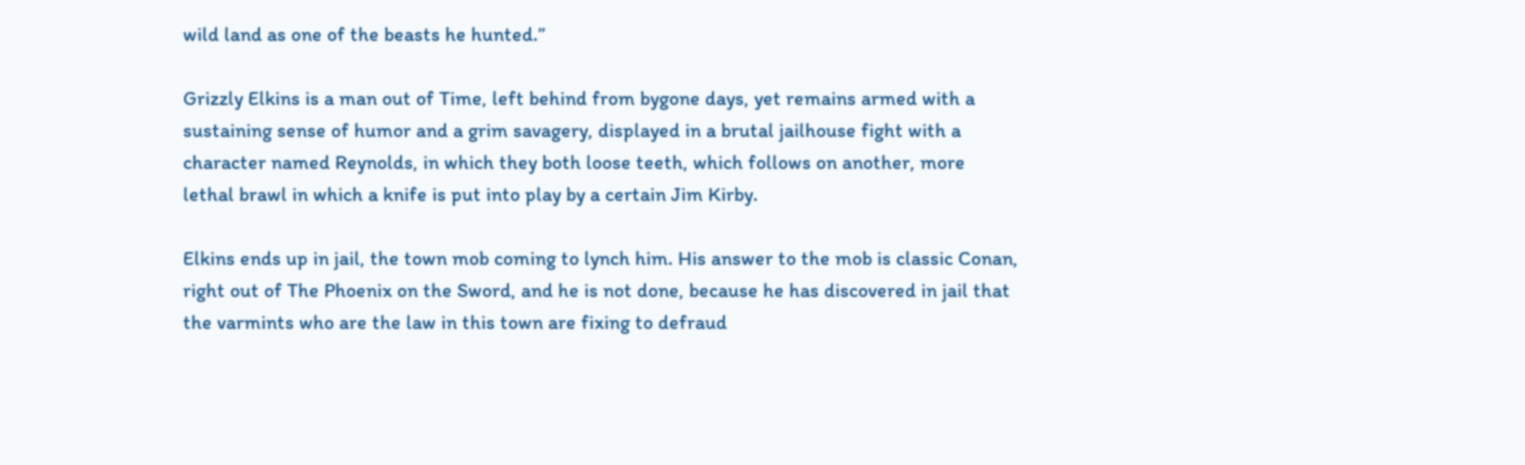wild land as one of the beasts he hunted.”

Grizzly Elkins is a man out of Time, left behind from bygone days, yet remains armed with a sustaining sense of humor and a grim savagery, displayed in a brutal jailhouse fight with a character named Reynolds, in which they both loose teeth, which follows on another, more lethal brawl in which a knife is put into play by a certain Jim Kirby.

Elkins ends up in jail, the town mob coming to lynch him. His answer to the mob is classic Conan, right out of The Phoenix on the Sword, and he is not done, because he has discovered in jail that the varmints who are the law in this town are fixing to defraud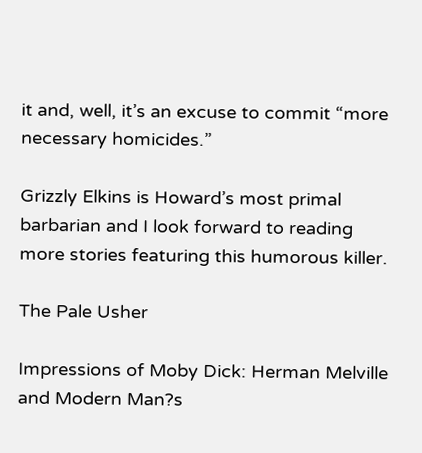it and, well, it’s an excuse to commit “more necessary homicides.”

Grizzly Elkins is Howard’s most primal barbarian and I look forward to reading more stories featuring this humorous killer.

The Pale Usher

Impressions of Moby Dick: Herman Melville and Modern Man?s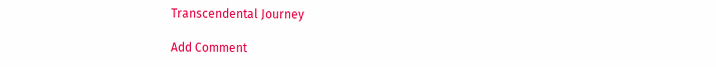Transcendental Journey

Add Comment